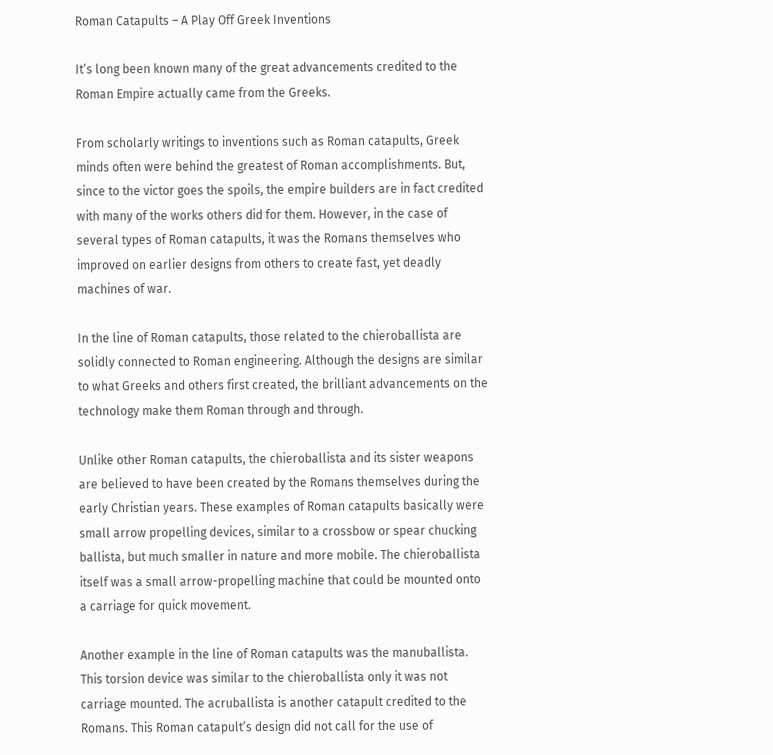Roman Catapults – A Play Off Greek Inventions

It’s long been known many of the great advancements credited to the Roman Empire actually came from the Greeks.

From scholarly writings to inventions such as Roman catapults, Greek minds often were behind the greatest of Roman accomplishments. But, since to the victor goes the spoils, the empire builders are in fact credited with many of the works others did for them. However, in the case of several types of Roman catapults, it was the Romans themselves who improved on earlier designs from others to create fast, yet deadly machines of war.

In the line of Roman catapults, those related to the chieroballista are solidly connected to Roman engineering. Although the designs are similar to what Greeks and others first created, the brilliant advancements on the technology make them Roman through and through.

Unlike other Roman catapults, the chieroballista and its sister weapons are believed to have been created by the Romans themselves during the early Christian years. These examples of Roman catapults basically were small arrow propelling devices, similar to a crossbow or spear chucking ballista, but much smaller in nature and more mobile. The chieroballista itself was a small arrow-propelling machine that could be mounted onto a carriage for quick movement.

Another example in the line of Roman catapults was the manuballista. This torsion device was similar to the chieroballista only it was not carriage mounted. The acruballista is another catapult credited to the Romans. This Roman catapult’s design did not call for the use of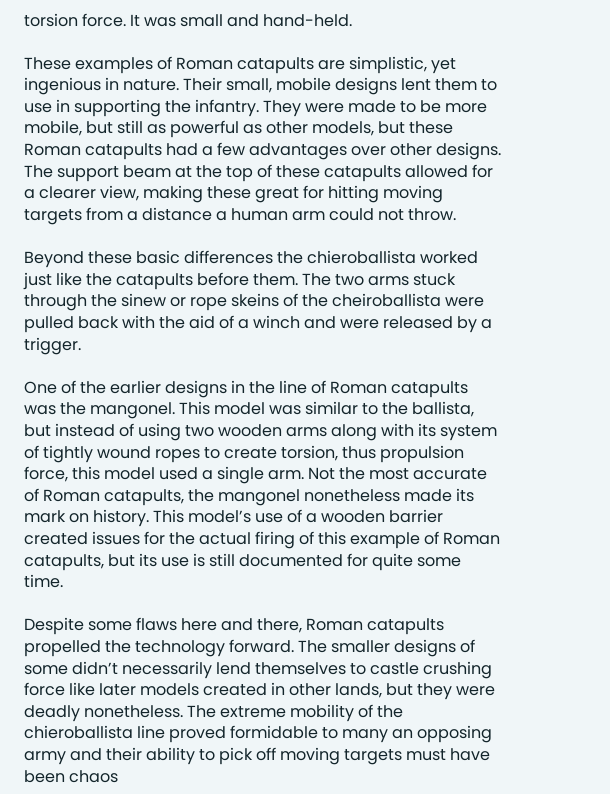torsion force. It was small and hand-held.

These examples of Roman catapults are simplistic, yet ingenious in nature. Their small, mobile designs lent them to use in supporting the infantry. They were made to be more mobile, but still as powerful as other models, but these Roman catapults had a few advantages over other designs. The support beam at the top of these catapults allowed for a clearer view, making these great for hitting moving targets from a distance a human arm could not throw.

Beyond these basic differences the chieroballista worked just like the catapults before them. The two arms stuck through the sinew or rope skeins of the cheiroballista were pulled back with the aid of a winch and were released by a trigger.

One of the earlier designs in the line of Roman catapults was the mangonel. This model was similar to the ballista, but instead of using two wooden arms along with its system of tightly wound ropes to create torsion, thus propulsion force, this model used a single arm. Not the most accurate of Roman catapults, the mangonel nonetheless made its mark on history. This model’s use of a wooden barrier created issues for the actual firing of this example of Roman catapults, but its use is still documented for quite some time.

Despite some flaws here and there, Roman catapults propelled the technology forward. The smaller designs of some didn’t necessarily lend themselves to castle crushing force like later models created in other lands, but they were deadly nonetheless. The extreme mobility of the chieroballista line proved formidable to many an opposing army and their ability to pick off moving targets must have been chaos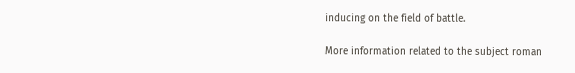inducing on the field of battle.

More information related to the subject roman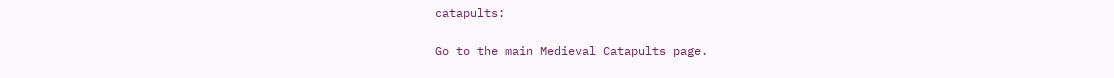catapults:

Go to the main Medieval Catapults page.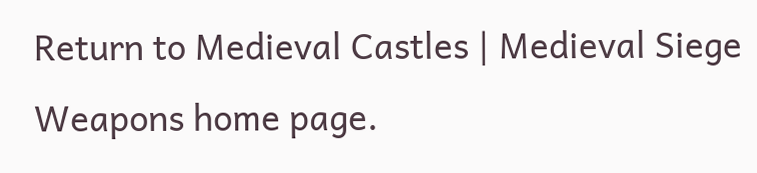Return to Medieval Castles | Medieval Siege Weapons home page.